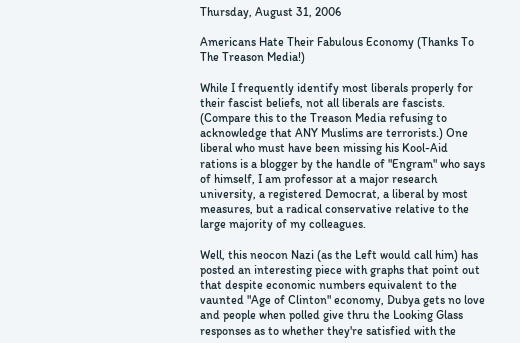Thursday, August 31, 2006

Americans Hate Their Fabulous Economy (Thanks To The Treason Media!)

While I frequently identify most liberals properly for their fascist beliefs, not all liberals are fascists. (Compare this to the Treason Media refusing to acknowledge that ANY Muslims are terrorists.) One liberal who must have been missing his Kool-Aid rations is a blogger by the handle of "Engram" who says of himself, I am professor at a major research university, a registered Democrat, a liberal by most measures, but a radical conservative relative to the large majority of my colleagues.

Well, this neocon Nazi (as the Left would call him) has posted an interesting piece with graphs that point out that despite economic numbers equivalent to the vaunted "Age of Clinton" economy, Dubya gets no love and people when polled give thru the Looking Glass responses as to whether they're satisfied with the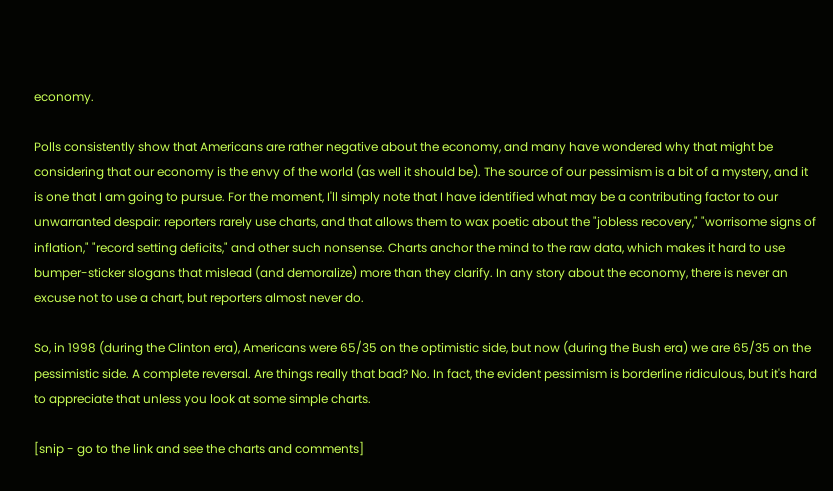economy.

Polls consistently show that Americans are rather negative about the economy, and many have wondered why that might be considering that our economy is the envy of the world (as well it should be). The source of our pessimism is a bit of a mystery, and it is one that I am going to pursue. For the moment, I'll simply note that I have identified what may be a contributing factor to our unwarranted despair: reporters rarely use charts, and that allows them to wax poetic about the "jobless recovery," "worrisome signs of inflation," "record setting deficits," and other such nonsense. Charts anchor the mind to the raw data, which makes it hard to use bumper-sticker slogans that mislead (and demoralize) more than they clarify. In any story about the economy, there is never an excuse not to use a chart, but reporters almost never do.

So, in 1998 (during the Clinton era), Americans were 65/35 on the optimistic side, but now (during the Bush era) we are 65/35 on the pessimistic side. A complete reversal. Are things really that bad? No. In fact, the evident pessimism is borderline ridiculous, but it's hard to appreciate that unless you look at some simple charts.

[snip - go to the link and see the charts and comments]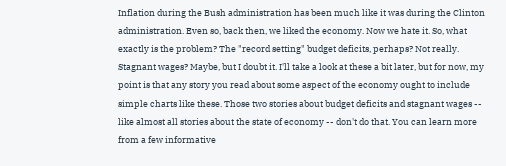Inflation during the Bush administration has been much like it was during the Clinton administration. Even so, back then, we liked the economy. Now we hate it. So, what exactly is the problem? The "record setting" budget deficits, perhaps? Not really. Stagnant wages? Maybe, but I doubt it. I'll take a look at these a bit later, but for now, my point is that any story you read about some aspect of the economy ought to include simple charts like these. Those two stories about budget deficits and stagnant wages -- like almost all stories about the state of economy -- don't do that. You can learn more from a few informative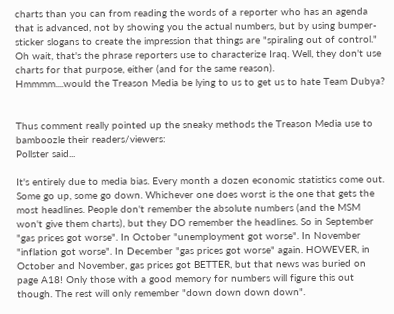charts than you can from reading the words of a reporter who has an agenda that is advanced, not by showing you the actual numbers, but by using bumper-sticker slogans to create the impression that things are "spiraling out of control." Oh wait, that's the phrase reporters use to characterize Iraq. Well, they don't use charts for that purpose, either (and for the same reason).
Hmmmm....would the Treason Media be lying to us to get us to hate Team Dubya?


Thus comment really pointed up the sneaky methods the Treason Media use to bamboozle their readers/viewers:
Pollster said...

It's entirely due to media bias. Every month a dozen economic statistics come out. Some go up, some go down. Whichever one does worst is the one that gets the most headlines. People don't remember the absolute numbers (and the MSM won't give them charts), but they DO remember the headlines. So in September "gas prices got worse". In October "unemployment got worse". In November "inflation got worse". In December "gas prices got worse" again. HOWEVER, in October and November, gas prices got BETTER, but that news was buried on page A18! Only those with a good memory for numbers will figure this out though. The rest will only remember "down down down down".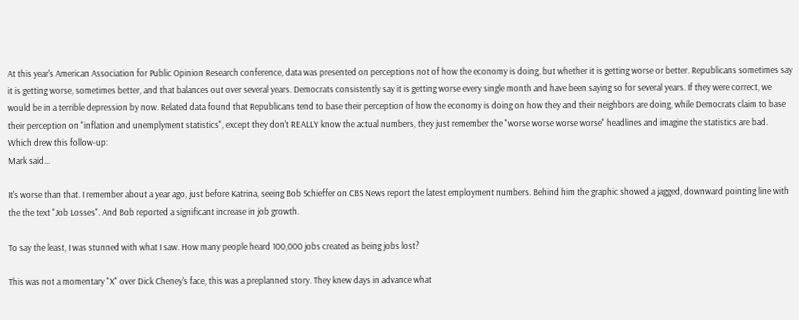At this year's American Association for Public Opinion Research conference, data was presented on perceptions not of how the economy is doing, but whether it is getting worse or better. Republicans sometimes say it is getting worse, sometimes better, and that balances out over several years. Democrats consistently say it is getting worse every single month and have been saying so for several years. If they were correct, we would be in a terrible depression by now. Related data found that Republicans tend to base their perception of how the economy is doing on how they and their neighbors are doing, while Democrats claim to base their perception on "inflation and unemplyment statistics", except they don't REALLY know the actual numbers, they just remember the "worse worse worse worse" headlines and imagine the statistics are bad.
Which drew this follow-up:
Mark said...

It's worse than that. I remember about a year ago, just before Katrina, seeing Bob Schieffer on CBS News report the latest employment numbers. Behind him the graphic showed a jagged, downward pointing line with the the text "Job Losses". And Bob reported a significant increase in job growth.

To say the least, I was stunned with what I saw. How many people heard 100,000 jobs created as being jobs lost?

This was not a momentary "X" over Dick Cheney's face, this was a preplanned story. They knew days in advance what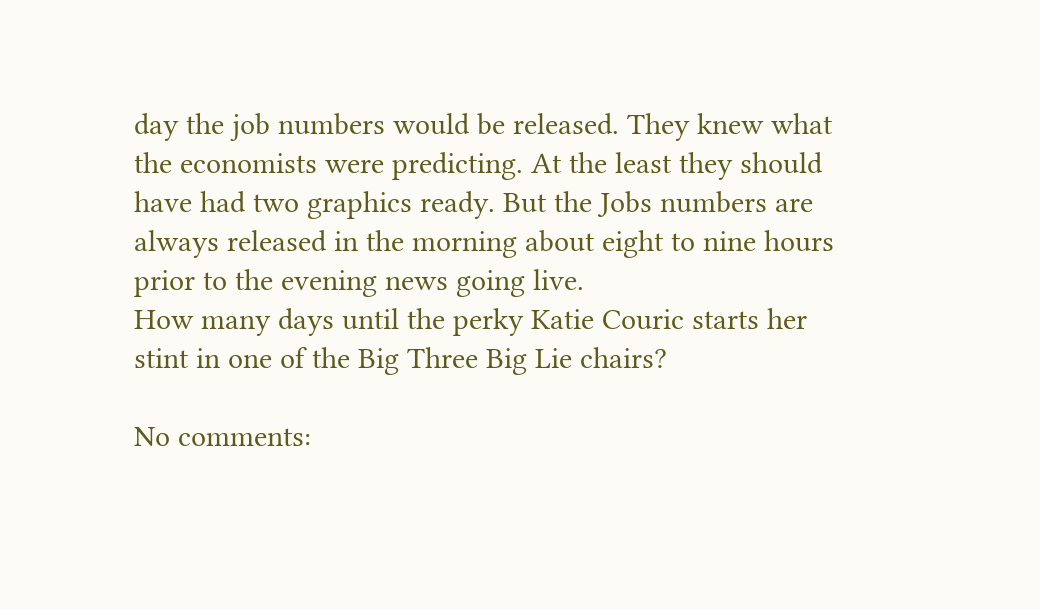day the job numbers would be released. They knew what the economists were predicting. At the least they should have had two graphics ready. But the Jobs numbers are always released in the morning about eight to nine hours prior to the evening news going live.
How many days until the perky Katie Couric starts her stint in one of the Big Three Big Lie chairs?

No comments: